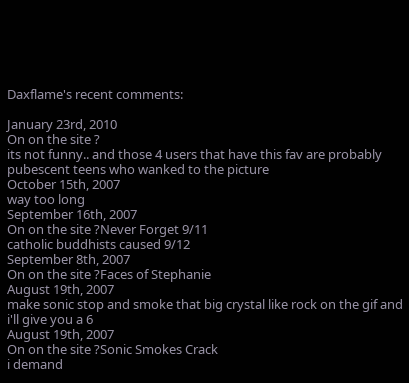Daxflame's recent comments:

January 23rd, 2010
On on the site ?
its not funny.. and those 4 users that have this fav are probably pubescent teens who wanked to the picture
October 15th, 2007
way too long
September 16th, 2007
On on the site ?Never Forget 9/11
catholic buddhists caused 9/12
September 8th, 2007
On on the site ?Faces of Stephanie
August 19th, 2007
make sonic stop and smoke that big crystal like rock on the gif and i'll give you a 6
August 19th, 2007
On on the site ?Sonic Smokes Crack
i demand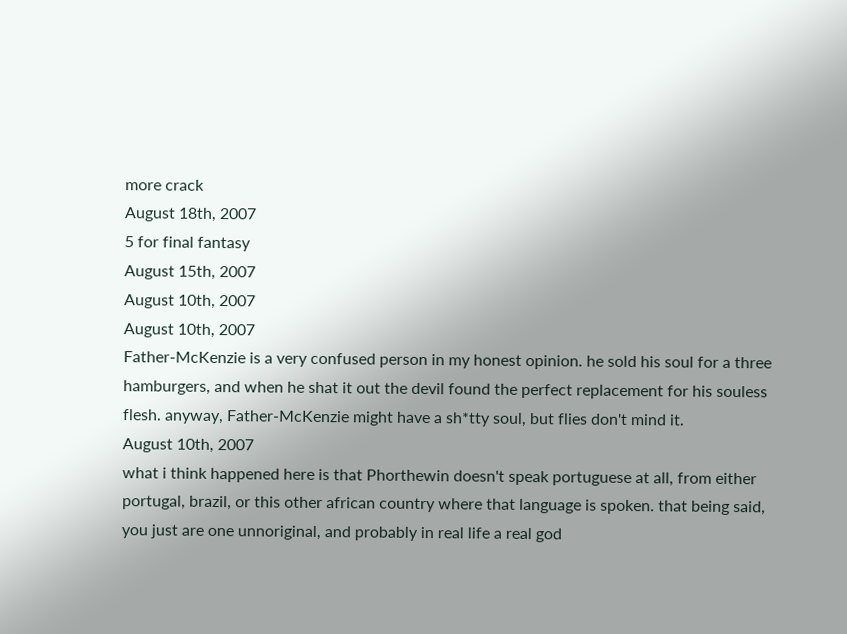more crack
August 18th, 2007
5 for final fantasy
August 15th, 2007
August 10th, 2007
August 10th, 2007
Father-McKenzie is a very confused person in my honest opinion. he sold his soul for a three hamburgers, and when he shat it out the devil found the perfect replacement for his souless flesh. anyway, Father-McKenzie might have a sh*tty soul, but flies don't mind it.
August 10th, 2007
what i think happened here is that Phorthewin doesn't speak portuguese at all, from either portugal, brazil, or this other african country where that language is spoken. that being said, you just are one unnoriginal, and probably in real life a real god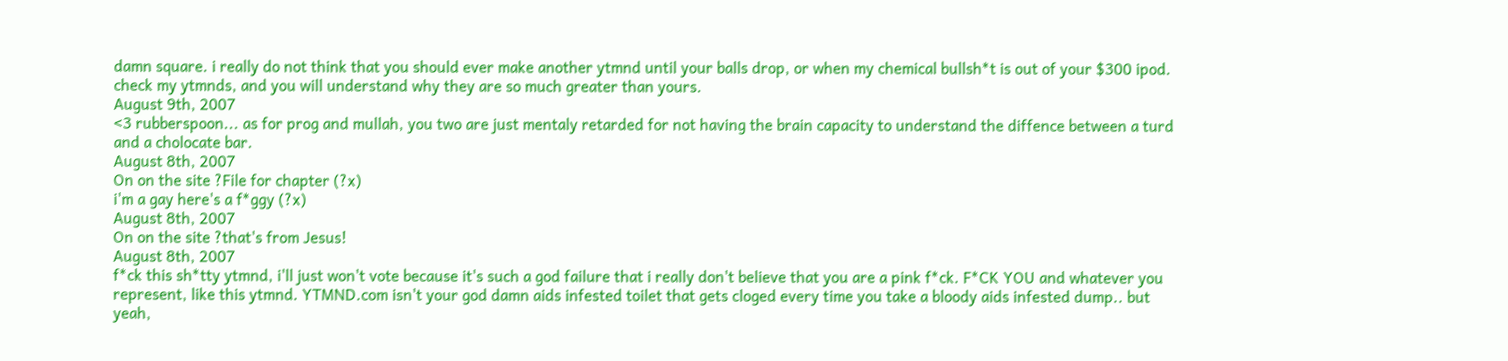damn square. i really do not think that you should ever make another ytmnd until your balls drop, or when my chemical bullsh*t is out of your $300 ipod. check my ytmnds, and you will understand why they are so much greater than yours.
August 9th, 2007
<3 rubberspoon... as for prog and mullah, you two are just mentaly retarded for not having the brain capacity to understand the diffence between a turd and a cholocate bar.
August 8th, 2007
On on the site ?File for chapter (?x)
i'm a gay here's a f*ggy (?x)
August 8th, 2007
On on the site ?that's from Jesus!
August 8th, 2007
f*ck this sh*tty ytmnd, i'll just won't vote because it's such a god failure that i really don't believe that you are a pink f*ck. F*CK YOU and whatever you represent, like this ytmnd. YTMND.com isn't your god damn aids infested toilet that gets cloged every time you take a bloody aids infested dump.. but yeah,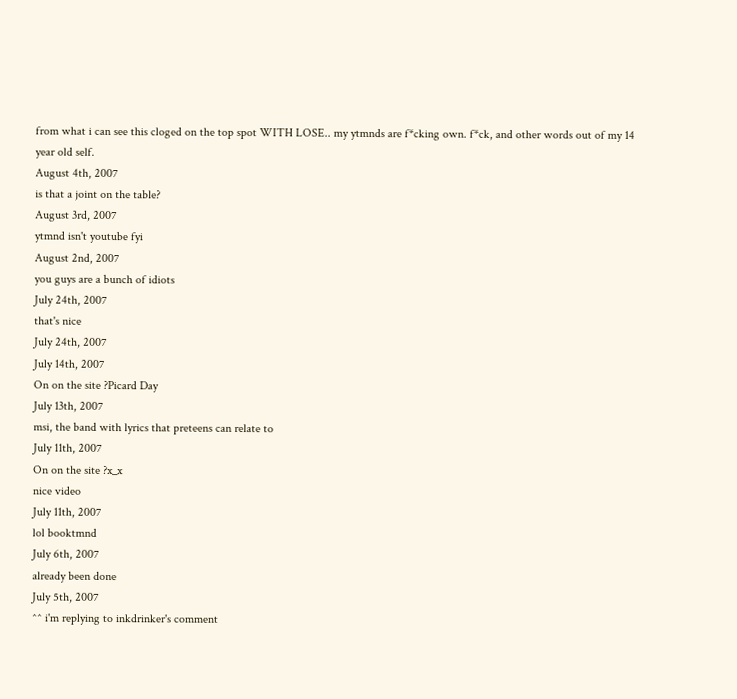from what i can see this cloged on the top spot WITH LOSE.. my ytmnds are f*cking own. f*ck, and other words out of my 14 year old self.
August 4th, 2007
is that a joint on the table?
August 3rd, 2007
ytmnd isn't youtube fyi
August 2nd, 2007
you guys are a bunch of idiots
July 24th, 2007
that's nice
July 24th, 2007
July 14th, 2007
On on the site ?Picard Day
July 13th, 2007
msi, the band with lyrics that preteens can relate to
July 11th, 2007
On on the site ?x_x
nice video
July 11th, 2007
lol booktmnd
July 6th, 2007
already been done
July 5th, 2007
^^ i'm replying to inkdrinker's comment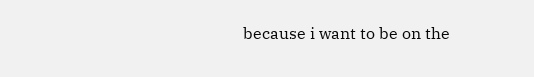because i want to be on the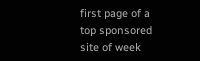first page of a top sponsored site of week